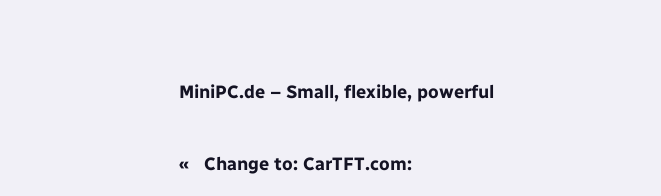MiniPC.de – Small, flexible, powerful

«   Change to: CarTFT.com: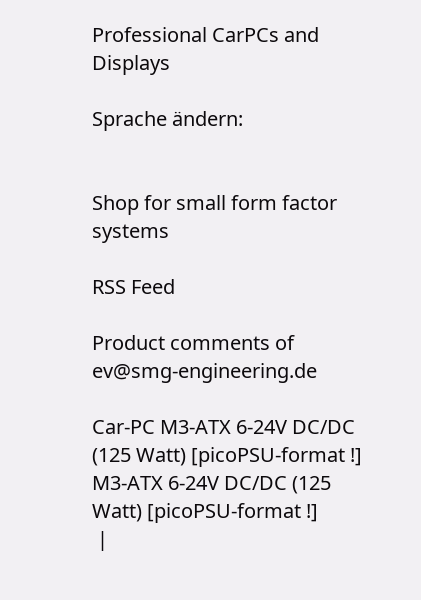Professional CarPCs and Displays

Sprache ändern:


Shop for small form factor systems

RSS Feed

Product comments of ev@smg-engineering.de

Car-PC M3-ATX 6-24V DC/DC (125 Watt) [picoPSU-format !] M3-ATX 6-24V DC/DC (125 Watt) [picoPSU-format !]
 |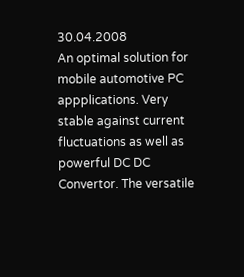30.04.2008
An optimal solution for mobile automotive PC appplications. Very stable against current fluctuations as well as powerful DC DC Convertor. The versatile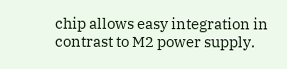chip allows easy integration in contrast to M2 power supply.